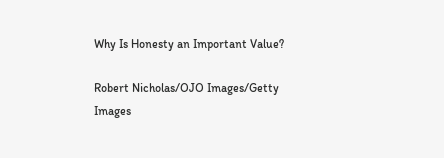Why Is Honesty an Important Value?

Robert Nicholas/OJO Images/Getty Images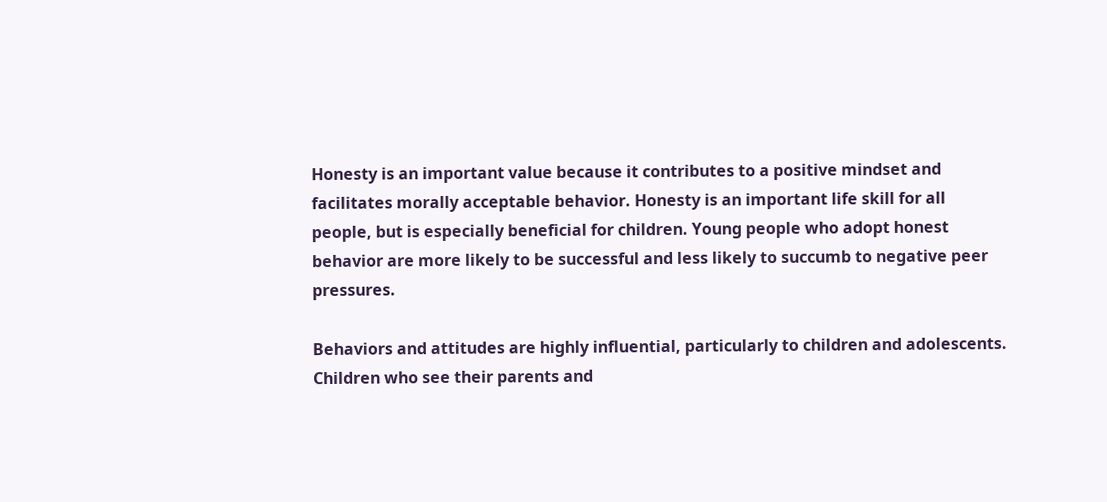Honesty is an important value because it contributes to a positive mindset and facilitates morally acceptable behavior. Honesty is an important life skill for all people, but is especially beneficial for children. Young people who adopt honest behavior are more likely to be successful and less likely to succumb to negative peer pressures.

Behaviors and attitudes are highly influential, particularly to children and adolescents. Children who see their parents and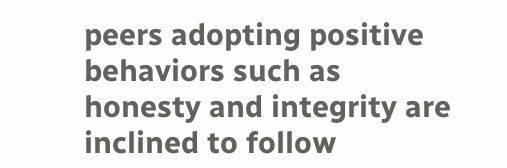peers adopting positive behaviors such as honesty and integrity are inclined to follow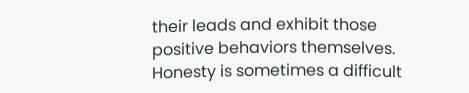their leads and exhibit those positive behaviors themselves. Honesty is sometimes a difficult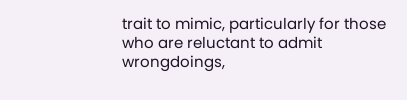trait to mimic, particularly for those who are reluctant to admit wrongdoings,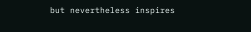but nevertheless inspires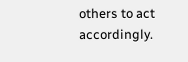others to act accordingly.